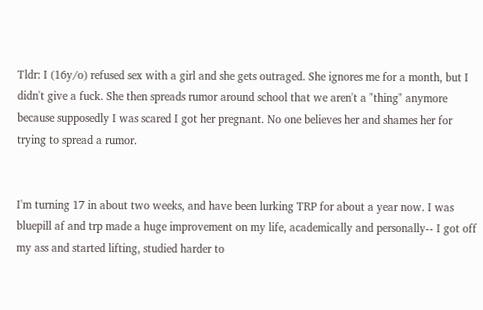Tldr: I (16y/o) refused sex with a girl and she gets outraged. She ignores me for a month, but I didn't give a fuck. She then spreads rumor around school that we aren't a "thing" anymore because supposedly I was scared I got her pregnant. No one believes her and shames her for trying to spread a rumor.


I'm turning 17 in about two weeks, and have been lurking TRP for about a year now. I was bluepill af and trp made a huge improvement on my life, academically and personally-- I got off my ass and started lifting, studied harder to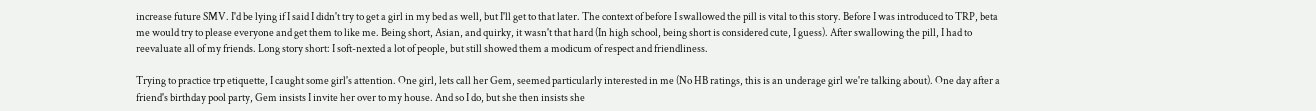increase future SMV. I'd be lying if I said I didn't try to get a girl in my bed as well, but I'll get to that later. The context of before I swallowed the pill is vital to this story. Before I was introduced to TRP, beta me would try to please everyone and get them to like me. Being short, Asian, and quirky, it wasn't that hard (In high school, being short is considered cute, I guess). After swallowing the pill, I had to reevaluate all of my friends. Long story short: I soft-nexted a lot of people, but still showed them a modicum of respect and friendliness.

Trying to practice trp etiquette, I caught some girl's attention. One girl, lets call her Gem, seemed particularly interested in me (No HB ratings, this is an underage girl we're talking about). One day after a friend's birthday pool party, Gem insists I invite her over to my house. And so I do, but she then insists she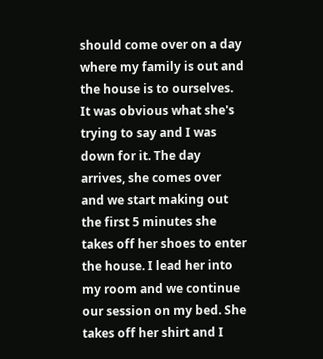should come over on a day where my family is out and the house is to ourselves. It was obvious what she's trying to say and I was down for it. The day arrives, she comes over and we start making out the first 5 minutes she takes off her shoes to enter the house. I lead her into my room and we continue our session on my bed. She takes off her shirt and I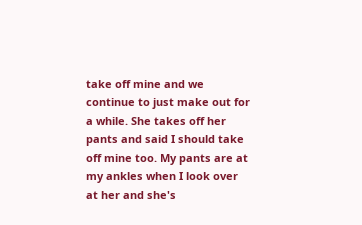take off mine and we continue to just make out for a while. She takes off her pants and said I should take off mine too. My pants are at my ankles when I look over at her and she's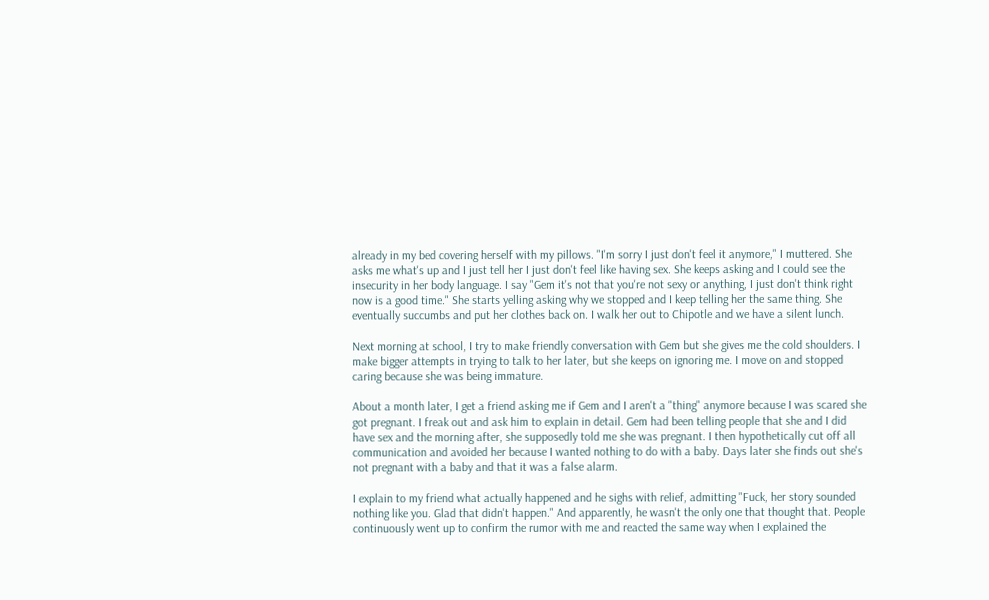already in my bed covering herself with my pillows. "I'm sorry I just don't feel it anymore," I muttered. She asks me what's up and I just tell her I just don't feel like having sex. She keeps asking and I could see the insecurity in her body language. I say "Gem it's not that you're not sexy or anything, I just don't think right now is a good time." She starts yelling asking why we stopped and I keep telling her the same thing. She eventually succumbs and put her clothes back on. I walk her out to Chipotle and we have a silent lunch.

Next morning at school, I try to make friendly conversation with Gem but she gives me the cold shoulders. I make bigger attempts in trying to talk to her later, but she keeps on ignoring me. I move on and stopped caring because she was being immature.

About a month later, I get a friend asking me if Gem and I aren't a "thing" anymore because I was scared she got pregnant. I freak out and ask him to explain in detail. Gem had been telling people that she and I did have sex and the morning after, she supposedly told me she was pregnant. I then hypothetically cut off all communication and avoided her because I wanted nothing to do with a baby. Days later she finds out she's not pregnant with a baby and that it was a false alarm.

I explain to my friend what actually happened and he sighs with relief, admitting "Fuck, her story sounded nothing like you. Glad that didn't happen." And apparently, he wasn't the only one that thought that. People continuously went up to confirm the rumor with me and reacted the same way when I explained the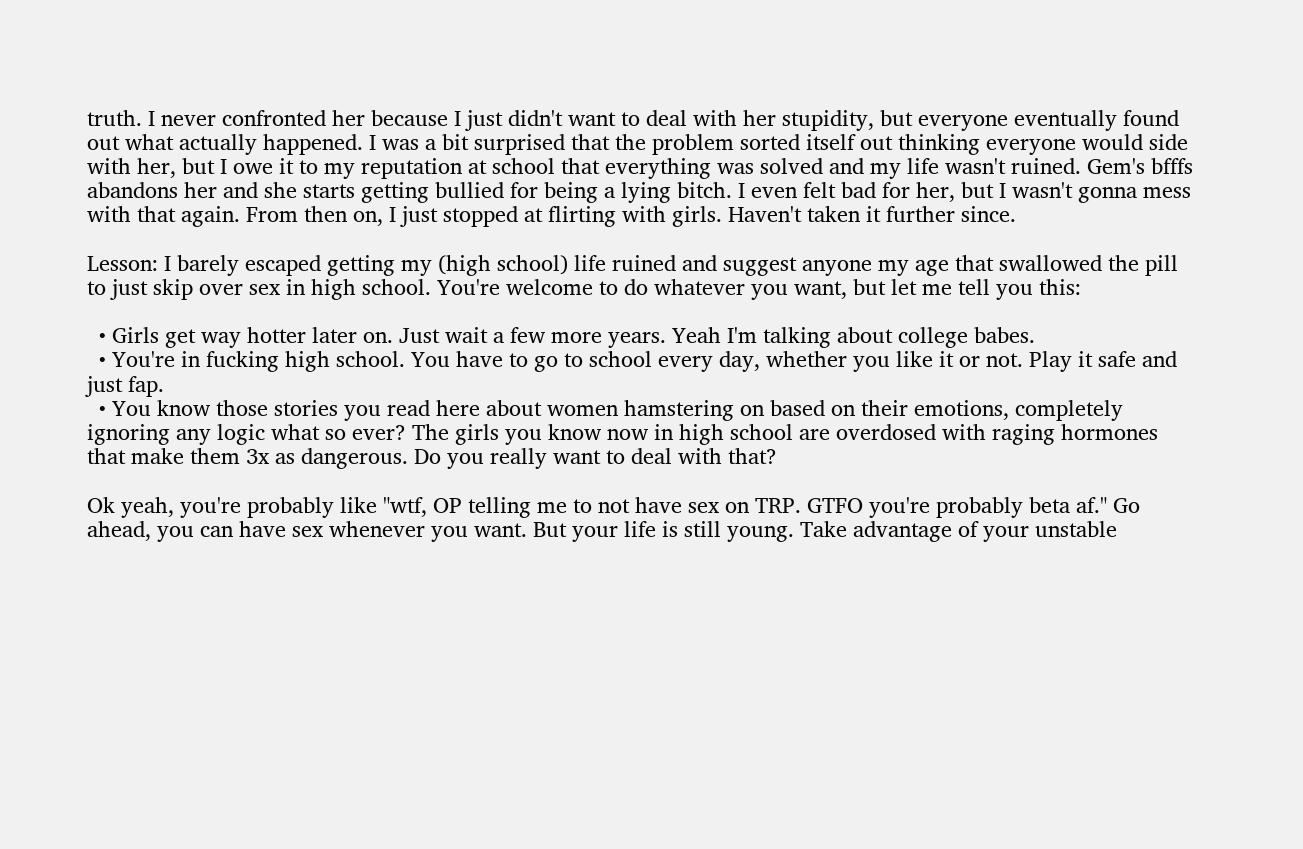truth. I never confronted her because I just didn't want to deal with her stupidity, but everyone eventually found out what actually happened. I was a bit surprised that the problem sorted itself out thinking everyone would side with her, but I owe it to my reputation at school that everything was solved and my life wasn't ruined. Gem's bfffs abandons her and she starts getting bullied for being a lying bitch. I even felt bad for her, but I wasn't gonna mess with that again. From then on, I just stopped at flirting with girls. Haven't taken it further since.

Lesson: I barely escaped getting my (high school) life ruined and suggest anyone my age that swallowed the pill to just skip over sex in high school. You're welcome to do whatever you want, but let me tell you this:

  • Girls get way hotter later on. Just wait a few more years. Yeah I'm talking about college babes.
  • You're in fucking high school. You have to go to school every day, whether you like it or not. Play it safe and just fap.
  • You know those stories you read here about women hamstering on based on their emotions, completely ignoring any logic what so ever? The girls you know now in high school are overdosed with raging hormones that make them 3x as dangerous. Do you really want to deal with that?

Ok yeah, you're probably like "wtf, OP telling me to not have sex on TRP. GTFO you're probably beta af." Go ahead, you can have sex whenever you want. But your life is still young. Take advantage of your unstable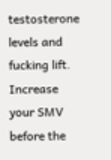testosterone levels and fucking lift. Increase your SMV before the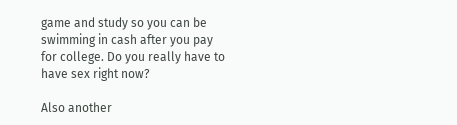game and study so you can be swimming in cash after you pay for college. Do you really have to have sex right now?

Also another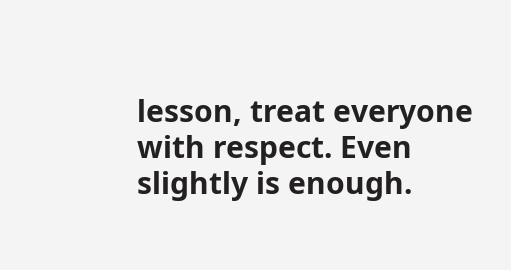lesson, treat everyone with respect. Even slightly is enough.